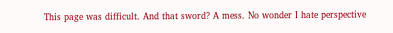This page was difficult. And that sword? A mess. No wonder I hate perspective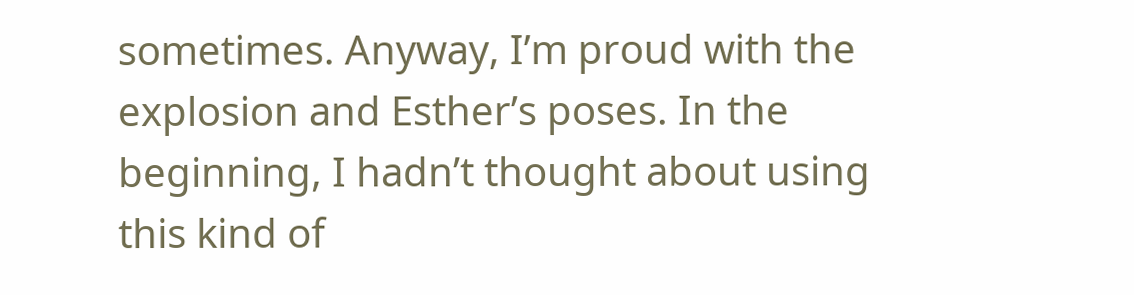sometimes. Anyway, I’m proud with the explosion and Esther’s poses. In the beginning, I hadn’t thought about using this kind of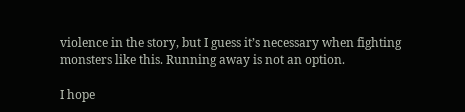violence in the story, but I guess it’s necessary when fighting monsters like this. Running away is not an option.

I hope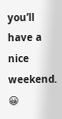you’ll have a nice weekend. 😀